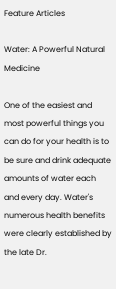Feature Articles

Water: A Powerful Natural Medicine

One of the easiest and most powerful things you can do for your health is to be sure and drink adequate amounts of water each and every day. Water's numerous health benefits were clearly established by the late Dr.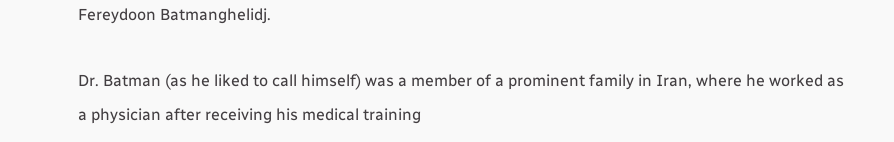Fereydoon Batmanghelidj.

Dr. Batman (as he liked to call himself) was a member of a prominent family in Iran, where he worked as a physician after receiving his medical training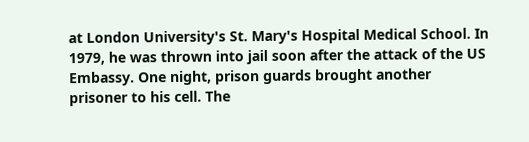at London University's St. Mary's Hospital Medical School. In 1979, he was thrown into jail soon after the attack of the US Embassy. One night, prison guards brought another prisoner to his cell. The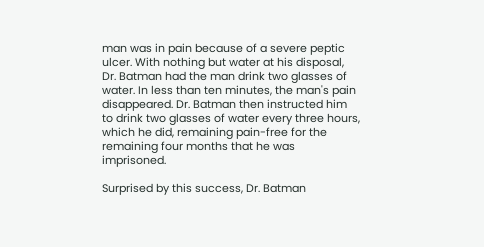man was in pain because of a severe peptic ulcer. With nothing but water at his disposal, Dr. Batman had the man drink two glasses of water. In less than ten minutes, the man's pain disappeared. Dr. Batman then instructed him to drink two glasses of water every three hours, which he did, remaining pain-free for the remaining four months that he was imprisoned.

Surprised by this success, Dr. Batman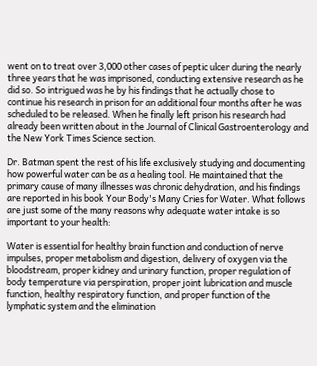went on to treat over 3,000 other cases of peptic ulcer during the nearly three years that he was imprisoned, conducting extensive research as he did so. So intrigued was he by his findings that he actually chose to continue his research in prison for an additional four months after he was scheduled to be released. When he finally left prison his research had already been written about in the Journal of Clinical Gastroenterology and the New York Times Science section.

Dr. Batman spent the rest of his life exclusively studying and documenting how powerful water can be as a healing tool. He maintained that the primary cause of many illnesses was chronic dehydration, and his findings are reported in his book Your Body's Many Cries for Water. What follows are just some of the many reasons why adequate water intake is so important to your health:

Water is essential for healthy brain function and conduction of nerve impulses, proper metabolism and digestion, delivery of oxygen via the bloodstream, proper kidney and urinary function, proper regulation of body temperature via perspiration, proper joint lubrication and muscle function, healthy respiratory function, and proper function of the lymphatic system and the elimination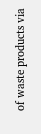of waste products via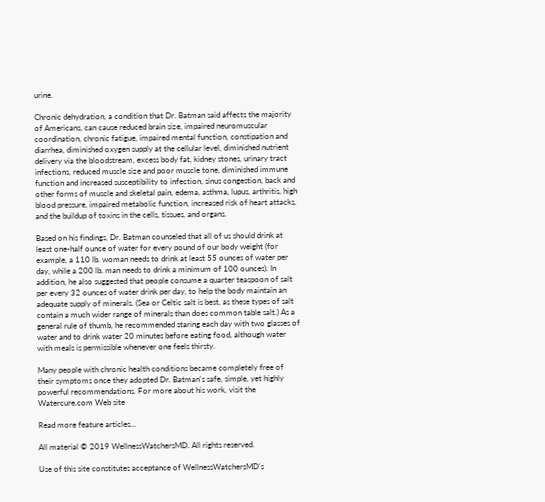urine.

Chronic dehydration, a condition that Dr. Batman said affects the majority of Americans, can cause reduced brain size, impaired neuromuscular coordination, chronic fatigue, impaired mental function, constipation and diarrhea, diminished oxygen supply at the cellular level, diminished nutrient delivery via the bloodstream, excess body fat, kidney stones, urinary tract infections, reduced muscle size and poor muscle tone, diminished immune function and increased susceptibility to infection, sinus congestion, back and other forms of muscle and skeletal pain, edema, asthma, lupus, arthritis, high blood pressure, impaired metabolic function, increased risk of heart attacks, and the buildup of toxins in the cells, tissues, and organs.

Based on his findings, Dr. Batman counseled that all of us should drink at least one-half ounce of water for every pound of our body weight (for example, a 110 lb. woman needs to drink at least 55 ounces of water per day, while a 200 lb. man needs to drink a minimum of 100 ounces). In addition, he also suggested that people consume a quarter teaspoon of salt per every 32 ounces of water drink per day, to help the body maintain an adequate supply of minerals. (Sea or Celtic salt is best, as these types of salt contain a much wider range of minerals than does common table salt.) As a general rule of thumb, he recommended staring each day with two glasses of water and to drink water 20 minutes before eating food, although water with meals is permissible whenever one feels thirsty.

Many people with chronic health conditions became completely free of their symptoms once they adopted Dr. Batman's safe, simple, yet highly powerful recommendations. For more about his work, visit the Watercure.com Web site

Read more feature articles...

All material © 2019 WellnessWatchersMD. All rights reserved.

Use of this site constitutes acceptance of WellnessWatchersMD's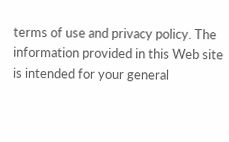terms of use and privacy policy. The information provided in this Web site is intended for your general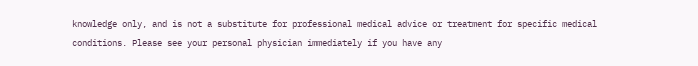knowledge only, and is not a substitute for professional medical advice or treatment for specific medical conditions. Please see your personal physician immediately if you have any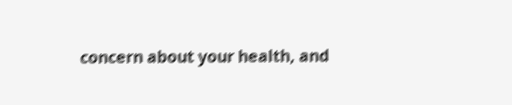concern about your health, and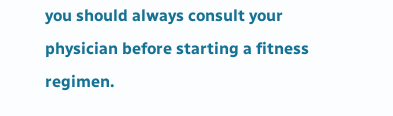you should always consult your physician before starting a fitness regimen.